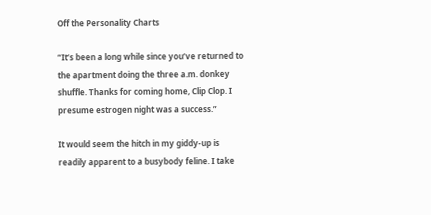Off the Personality Charts

“It’s been a long while since you’ve returned to the apartment doing the three a.m. donkey shuffle. Thanks for coming home, Clip Clop. I presume estrogen night was a success.”

It would seem the hitch in my giddy-up is readily apparent to a busybody feline. I take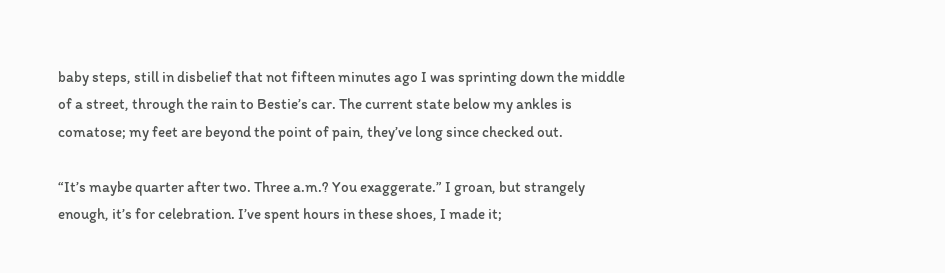baby steps, still in disbelief that not fifteen minutes ago I was sprinting down the middle of a street, through the rain to Bestie’s car. The current state below my ankles is comatose; my feet are beyond the point of pain, they’ve long since checked out.

“It’s maybe quarter after two. Three a.m.? You exaggerate.” I groan, but strangely enough, it’s for celebration. I’ve spent hours in these shoes, I made it;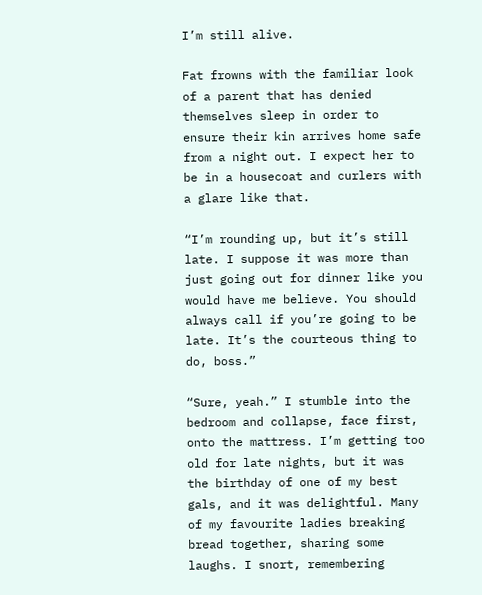I’m still alive.

Fat frowns with the familiar look of a parent that has denied themselves sleep in order to ensure their kin arrives home safe from a night out. I expect her to be in a housecoat and curlers with a glare like that.

“I’m rounding up, but it’s still late. I suppose it was more than just going out for dinner like you would have me believe. You should always call if you’re going to be late. It’s the courteous thing to do, boss.”

“Sure, yeah.” I stumble into the bedroom and collapse, face first, onto the mattress. I’m getting too old for late nights, but it was the birthday of one of my best gals, and it was delightful. Many of my favourite ladies breaking bread together, sharing some laughs. I snort, remembering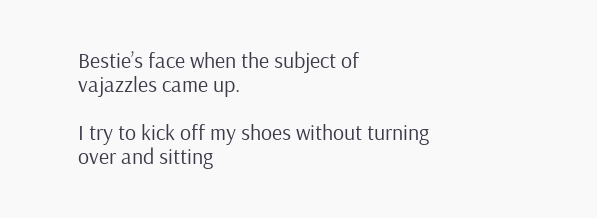Bestie’s face when the subject of vajazzles came up.

I try to kick off my shoes without turning over and sitting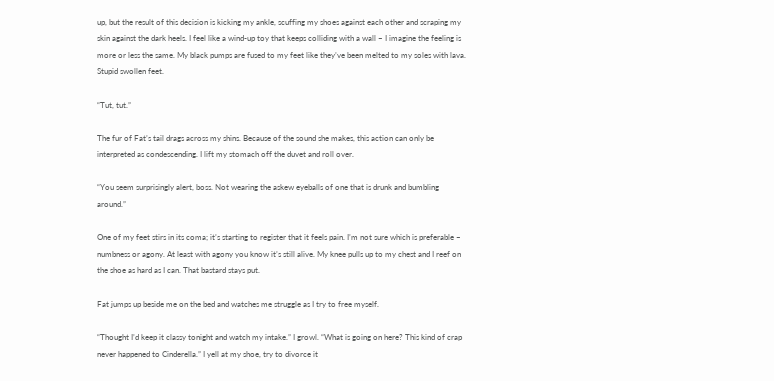up, but the result of this decision is kicking my ankle, scuffing my shoes against each other and scraping my skin against the dark heels. I feel like a wind-up toy that keeps colliding with a wall – I imagine the feeling is more or less the same. My black pumps are fused to my feet like they’ve been melted to my soles with lava. Stupid swollen feet.

“Tut, tut.”

The fur of Fat’s tail drags across my shins. Because of the sound she makes, this action can only be interpreted as condescending. I lift my stomach off the duvet and roll over.

“You seem surprisingly alert, boss. Not wearing the askew eyeballs of one that is drunk and bumbling around.”

One of my feet stirs in its coma; it’s starting to register that it feels pain. I’m not sure which is preferable – numbness or agony. At least with agony you know it’s still alive. My knee pulls up to my chest and I reef on the shoe as hard as I can. That bastard stays put.

Fat jumps up beside me on the bed and watches me struggle as I try to free myself.

“Thought I’d keep it classy tonight and watch my intake.” I growl. “What is going on here? This kind of crap never happened to Cinderella.” I yell at my shoe, try to divorce it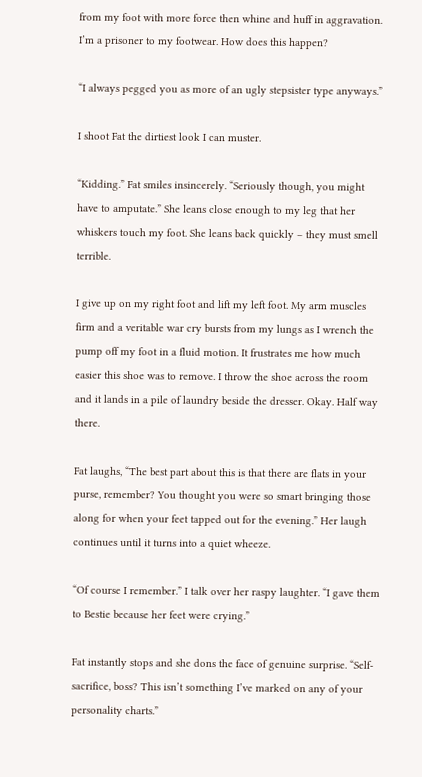from my foot with more force then whine and huff in aggravation. I’m a prisoner to my footwear. How does this happen?

“I always pegged you as more of an ugly stepsister type anyways.”

I shoot Fat the dirtiest look I can muster.

“Kidding.” Fat smiles insincerely. “Seriously though, you might have to amputate.” She leans close enough to my leg that her whiskers touch my foot. She leans back quickly – they must smell terrible.

I give up on my right foot and lift my left foot. My arm muscles firm and a veritable war cry bursts from my lungs as I wrench the pump off my foot in a fluid motion. It frustrates me how much easier this shoe was to remove. I throw the shoe across the room and it lands in a pile of laundry beside the dresser. Okay. Half way there.

Fat laughs, “The best part about this is that there are flats in your purse, remember? You thought you were so smart bringing those along for when your feet tapped out for the evening.” Her laugh continues until it turns into a quiet wheeze.

“Of course I remember.” I talk over her raspy laughter. “I gave them to Bestie because her feet were crying.”

Fat instantly stops and she dons the face of genuine surprise. “Self-sacrifice, boss? This isn’t something I’ve marked on any of your personality charts.”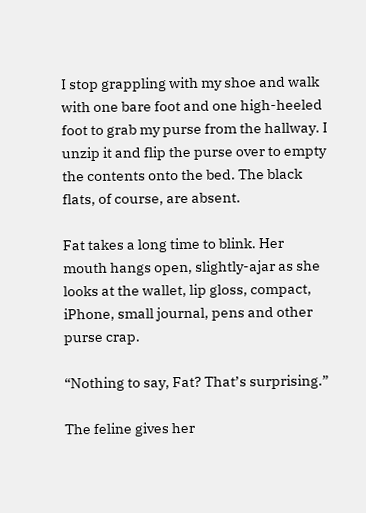I stop grappling with my shoe and walk with one bare foot and one high-heeled foot to grab my purse from the hallway. I unzip it and flip the purse over to empty the contents onto the bed. The black flats, of course, are absent.

Fat takes a long time to blink. Her mouth hangs open, slightly-ajar as she looks at the wallet, lip gloss, compact, iPhone, small journal, pens and other purse crap.

“Nothing to say, Fat? That’s surprising.”

The feline gives her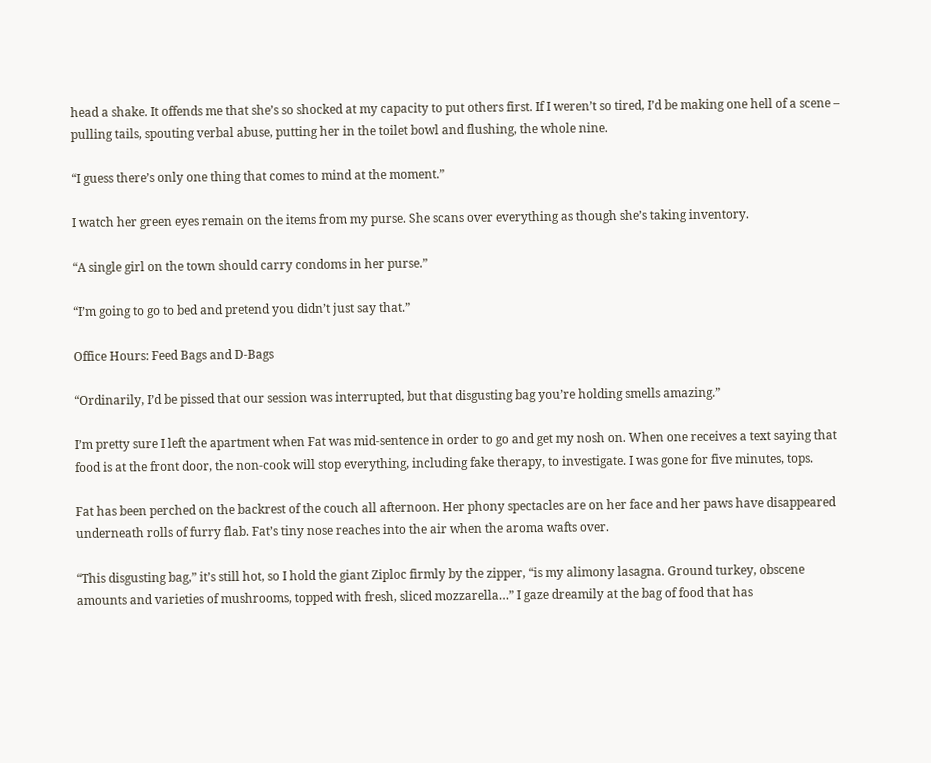head a shake. It offends me that she’s so shocked at my capacity to put others first. If I weren’t so tired, I’d be making one hell of a scene – pulling tails, spouting verbal abuse, putting her in the toilet bowl and flushing, the whole nine.

“I guess there’s only one thing that comes to mind at the moment.”

I watch her green eyes remain on the items from my purse. She scans over everything as though she’s taking inventory.

“A single girl on the town should carry condoms in her purse.”

“I’m going to go to bed and pretend you didn’t just say that.”

Office Hours: Feed Bags and D-Bags

“Ordinarily, I’d be pissed that our session was interrupted, but that disgusting bag you’re holding smells amazing.”

I’m pretty sure I left the apartment when Fat was mid-sentence in order to go and get my nosh on. When one receives a text saying that food is at the front door, the non-cook will stop everything, including fake therapy, to investigate. I was gone for five minutes, tops.

Fat has been perched on the backrest of the couch all afternoon. Her phony spectacles are on her face and her paws have disappeared underneath rolls of furry flab. Fat’s tiny nose reaches into the air when the aroma wafts over.

“This disgusting bag,” it’s still hot, so I hold the giant Ziploc firmly by the zipper, “is my alimony lasagna. Ground turkey, obscene amounts and varieties of mushrooms, topped with fresh, sliced mozzarella…” I gaze dreamily at the bag of food that has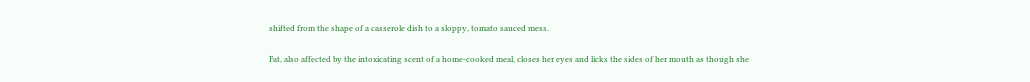shifted from the shape of a casserole dish to a sloppy, tomato sauced mess.

Fat, also affected by the intoxicating scent of a home-cooked meal, closes her eyes and licks the sides of her mouth as though she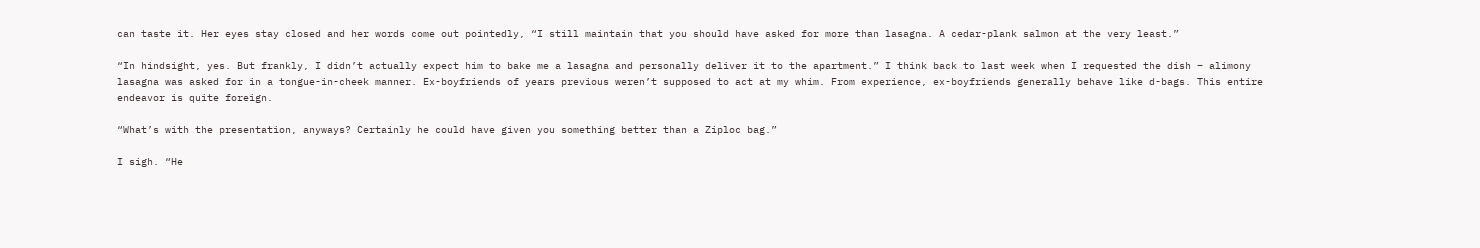can taste it. Her eyes stay closed and her words come out pointedly, “I still maintain that you should have asked for more than lasagna. A cedar-plank salmon at the very least.”

“In hindsight, yes. But frankly, I didn’t actually expect him to bake me a lasagna and personally deliver it to the apartment.” I think back to last week when I requested the dish – alimony lasagna was asked for in a tongue-in-cheek manner. Ex-boyfriends of years previous weren’t supposed to act at my whim. From experience, ex-boyfriends generally behave like d-bags. This entire endeavor is quite foreign.

“What’s with the presentation, anyways? Certainly he could have given you something better than a Ziploc bag.”

I sigh. “He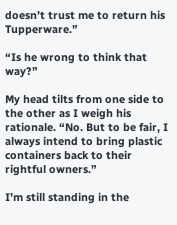doesn’t trust me to return his Tupperware.”

“Is he wrong to think that way?”

My head tilts from one side to the other as I weigh his rationale. “No. But to be fair, I always intend to bring plastic containers back to their rightful owners.”

I’m still standing in the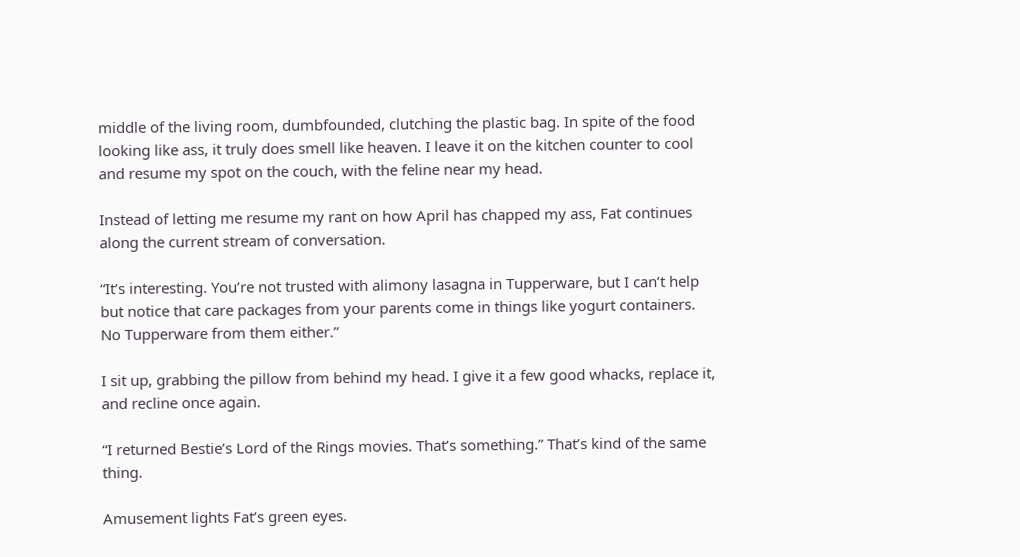middle of the living room, dumbfounded, clutching the plastic bag. In spite of the food looking like ass, it truly does smell like heaven. I leave it on the kitchen counter to cool and resume my spot on the couch, with the feline near my head.

Instead of letting me resume my rant on how April has chapped my ass, Fat continues along the current stream of conversation.

“It’s interesting. You’re not trusted with alimony lasagna in Tupperware, but I can’t help but notice that care packages from your parents come in things like yogurt containers. No Tupperware from them either.”

I sit up, grabbing the pillow from behind my head. I give it a few good whacks, replace it, and recline once again.

“I returned Bestie’s Lord of the Rings movies. That’s something.” That’s kind of the same thing.

Amusement lights Fat’s green eyes.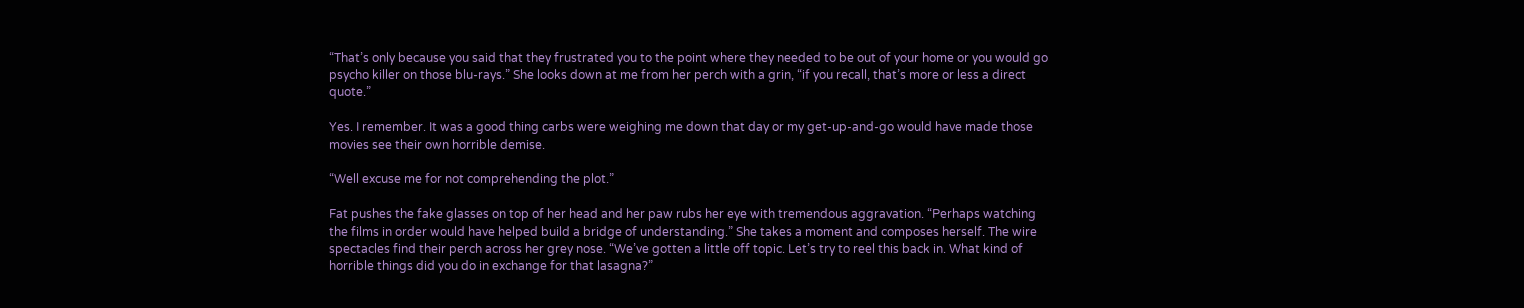“That’s only because you said that they frustrated you to the point where they needed to be out of your home or you would go psycho killer on those blu-rays.” She looks down at me from her perch with a grin, “if you recall, that’s more or less a direct quote.”

Yes. I remember. It was a good thing carbs were weighing me down that day or my get-up-and-go would have made those movies see their own horrible demise.

“Well excuse me for not comprehending the plot.”

Fat pushes the fake glasses on top of her head and her paw rubs her eye with tremendous aggravation. “Perhaps watching the films in order would have helped build a bridge of understanding.” She takes a moment and composes herself. The wire spectacles find their perch across her grey nose. “We’ve gotten a little off topic. Let’s try to reel this back in. What kind of horrible things did you do in exchange for that lasagna?”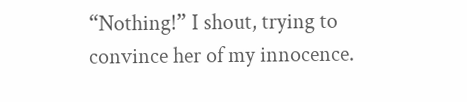“Nothing!” I shout, trying to convince her of my innocence.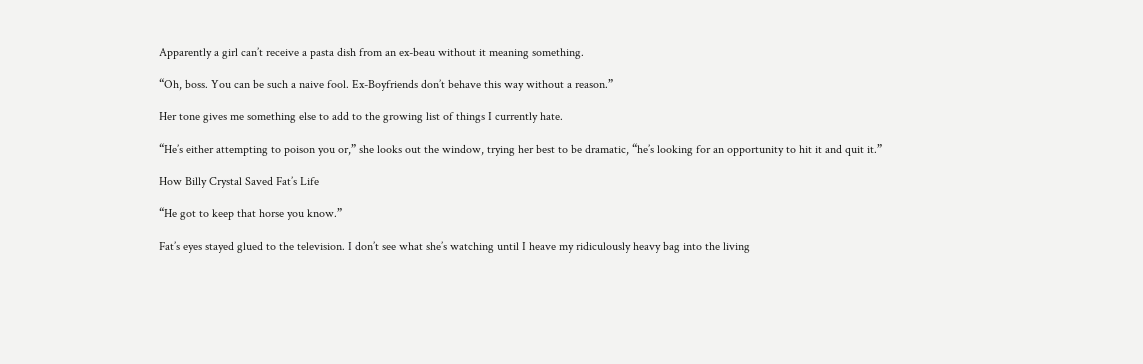Apparently a girl can’t receive a pasta dish from an ex-beau without it meaning something.

“Oh, boss. You can be such a naive fool. Ex-Boyfriends don’t behave this way without a reason.”

Her tone gives me something else to add to the growing list of things I currently hate.

“He’s either attempting to poison you or,” she looks out the window, trying her best to be dramatic, “he’s looking for an opportunity to hit it and quit it.”

How Billy Crystal Saved Fat’s Life

“He got to keep that horse you know.”

Fat’s eyes stayed glued to the television. I don’t see what she’s watching until I heave my ridiculously heavy bag into the living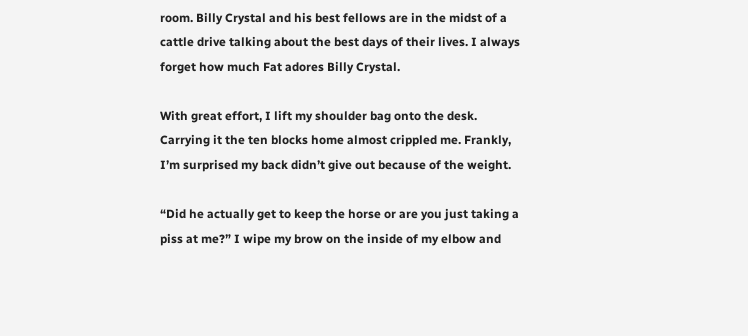room. Billy Crystal and his best fellows are in the midst of a cattle drive talking about the best days of their lives. I always forget how much Fat adores Billy Crystal.

With great effort, I lift my shoulder bag onto the desk. Carrying it the ten blocks home almost crippled me. Frankly, I’m surprised my back didn’t give out because of the weight.

“Did he actually get to keep the horse or are you just taking a piss at me?” I wipe my brow on the inside of my elbow and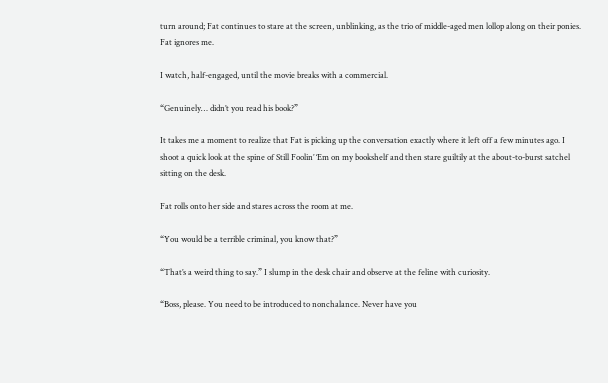turn around; Fat continues to stare at the screen, unblinking, as the trio of middle-aged men lollop along on their ponies. Fat ignores me.

I watch, half-engaged, until the movie breaks with a commercial.

“Genuinely… didn’t you read his book?”

It takes me a moment to realize that Fat is picking up the conversation exactly where it left off a few minutes ago. I shoot a quick look at the spine of Still Foolin’ ‘Em on my bookshelf and then stare guiltily at the about-to-burst satchel sitting on the desk.

Fat rolls onto her side and stares across the room at me.

“You would be a terrible criminal, you know that?”

“That’s a weird thing to say.” I slump in the desk chair and observe at the feline with curiosity.

“Boss, please. You need to be introduced to nonchalance. Never have you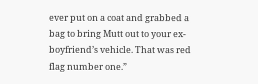ever put on a coat and grabbed a bag to bring Mutt out to your ex-boyfriend’s vehicle. That was red flag number one.”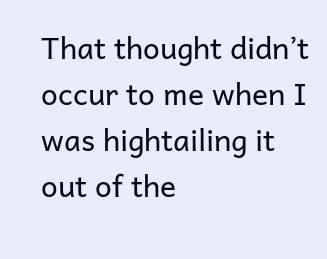That thought didn’t occur to me when I was hightailing it out of the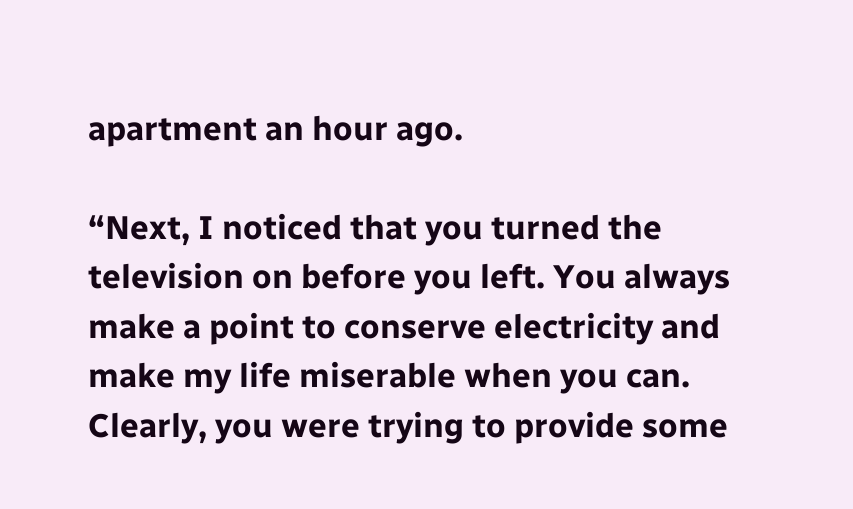apartment an hour ago.

“Next, I noticed that you turned the television on before you left. You always make a point to conserve electricity and make my life miserable when you can. Clearly, you were trying to provide some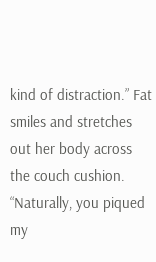kind of distraction.” Fat smiles and stretches out her body across the couch cushion. “Naturally, you piqued my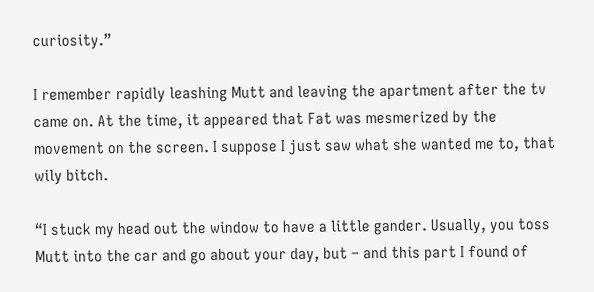curiosity.”

I remember rapidly leashing Mutt and leaving the apartment after the tv came on. At the time, it appeared that Fat was mesmerized by the movement on the screen. I suppose I just saw what she wanted me to, that wily bitch.

“I stuck my head out the window to have a little gander. Usually, you toss Mutt into the car and go about your day, but – and this part I found of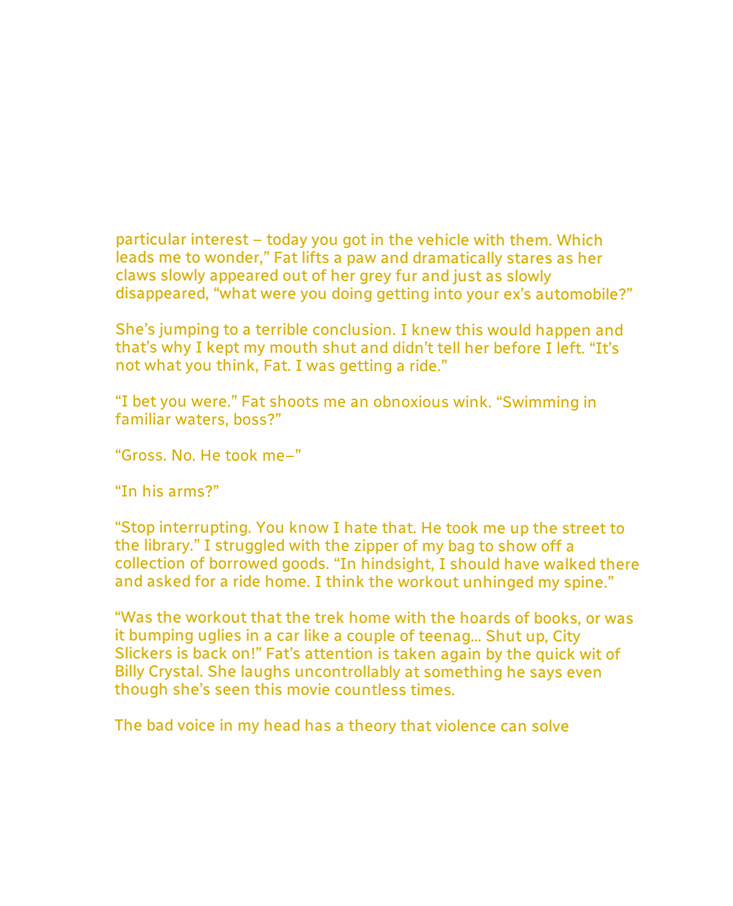particular interest – today you got in the vehicle with them. Which leads me to wonder,” Fat lifts a paw and dramatically stares as her claws slowly appeared out of her grey fur and just as slowly disappeared, “what were you doing getting into your ex’s automobile?”

She’s jumping to a terrible conclusion. I knew this would happen and that’s why I kept my mouth shut and didn’t tell her before I left. “It’s not what you think, Fat. I was getting a ride.”

“I bet you were.” Fat shoots me an obnoxious wink. “Swimming in familiar waters, boss?”

“Gross. No. He took me–”

“In his arms?”

“Stop interrupting. You know I hate that. He took me up the street to the library.” I struggled with the zipper of my bag to show off a collection of borrowed goods. “In hindsight, I should have walked there and asked for a ride home. I think the workout unhinged my spine.”

“Was the workout that the trek home with the hoards of books, or was it bumping uglies in a car like a couple of teenag… Shut up, City Slickers is back on!” Fat’s attention is taken again by the quick wit of Billy Crystal. She laughs uncontrollably at something he says even though she’s seen this movie countless times.

The bad voice in my head has a theory that violence can solve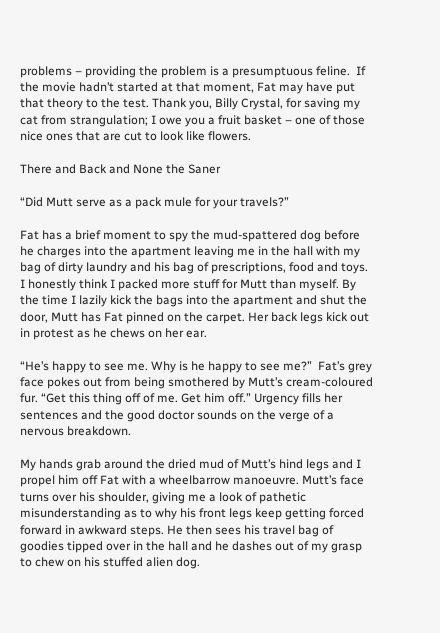problems – providing the problem is a presumptuous feline.  If the movie hadn’t started at that moment, Fat may have put that theory to the test. Thank you, Billy Crystal, for saving my cat from strangulation; I owe you a fruit basket – one of those nice ones that are cut to look like flowers.

There and Back and None the Saner

“Did Mutt serve as a pack mule for your travels?”

Fat has a brief moment to spy the mud-spattered dog before he charges into the apartment leaving me in the hall with my bag of dirty laundry and his bag of prescriptions, food and toys. I honestly think I packed more stuff for Mutt than myself. By the time I lazily kick the bags into the apartment and shut the door, Mutt has Fat pinned on the carpet. Her back legs kick out in protest as he chews on her ear.

“He’s happy to see me. Why is he happy to see me?”  Fat’s grey face pokes out from being smothered by Mutt’s cream-coloured fur. “Get this thing off of me. Get him off.” Urgency fills her sentences and the good doctor sounds on the verge of a nervous breakdown.

My hands grab around the dried mud of Mutt’s hind legs and I propel him off Fat with a wheelbarrow manoeuvre. Mutt’s face turns over his shoulder, giving me a look of pathetic misunderstanding as to why his front legs keep getting forced forward in awkward steps. He then sees his travel bag of goodies tipped over in the hall and he dashes out of my grasp to chew on his stuffed alien dog.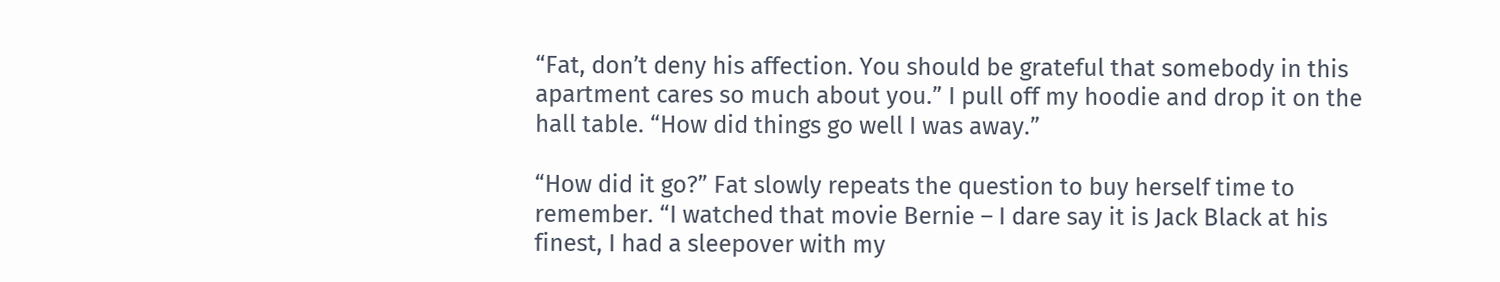“Fat, don’t deny his affection. You should be grateful that somebody in this apartment cares so much about you.” I pull off my hoodie and drop it on the hall table. “How did things go well I was away.”

“How did it go?” Fat slowly repeats the question to buy herself time to remember. “I watched that movie Bernie – I dare say it is Jack Black at his finest, I had a sleepover with my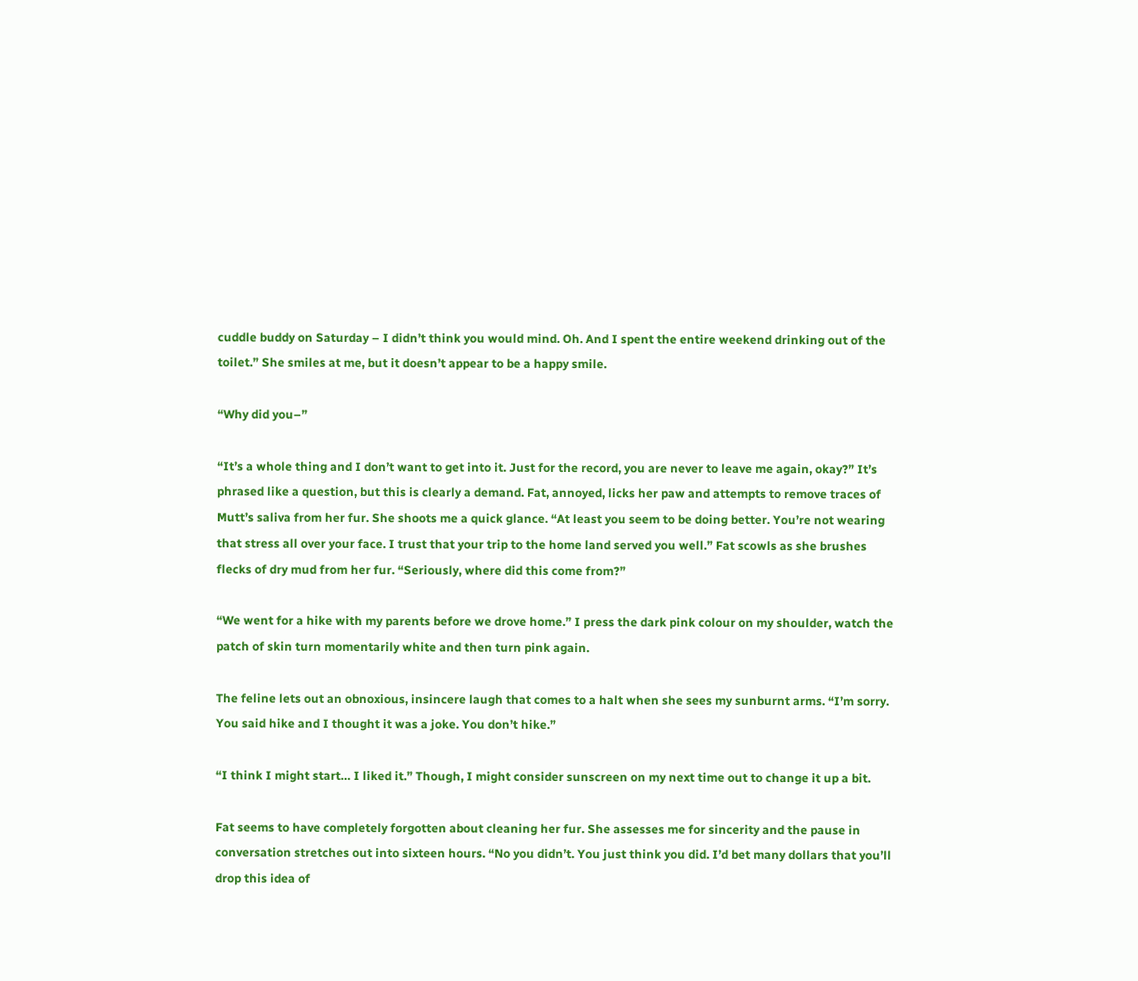cuddle buddy on Saturday – I didn’t think you would mind. Oh. And I spent the entire weekend drinking out of the toilet.” She smiles at me, but it doesn’t appear to be a happy smile.

“Why did you–”

“It’s a whole thing and I don’t want to get into it. Just for the record, you are never to leave me again, okay?” It’s phrased like a question, but this is clearly a demand. Fat, annoyed, licks her paw and attempts to remove traces of Mutt’s saliva from her fur. She shoots me a quick glance. “At least you seem to be doing better. You’re not wearing that stress all over your face. I trust that your trip to the home land served you well.” Fat scowls as she brushes flecks of dry mud from her fur. “Seriously, where did this come from?”

“We went for a hike with my parents before we drove home.” I press the dark pink colour on my shoulder, watch the patch of skin turn momentarily white and then turn pink again.

The feline lets out an obnoxious, insincere laugh that comes to a halt when she sees my sunburnt arms. “I’m sorry. You said hike and I thought it was a joke. You don’t hike.”

“I think I might start… I liked it.” Though, I might consider sunscreen on my next time out to change it up a bit.

Fat seems to have completely forgotten about cleaning her fur. She assesses me for sincerity and the pause in conversation stretches out into sixteen hours. “No you didn’t. You just think you did. I’d bet many dollars that you’ll drop this idea of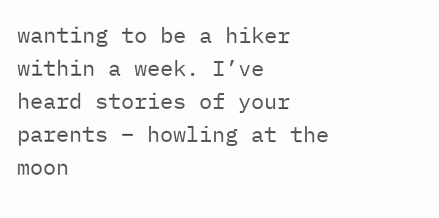wanting to be a hiker within a week. I’ve heard stories of your parents – howling at the moon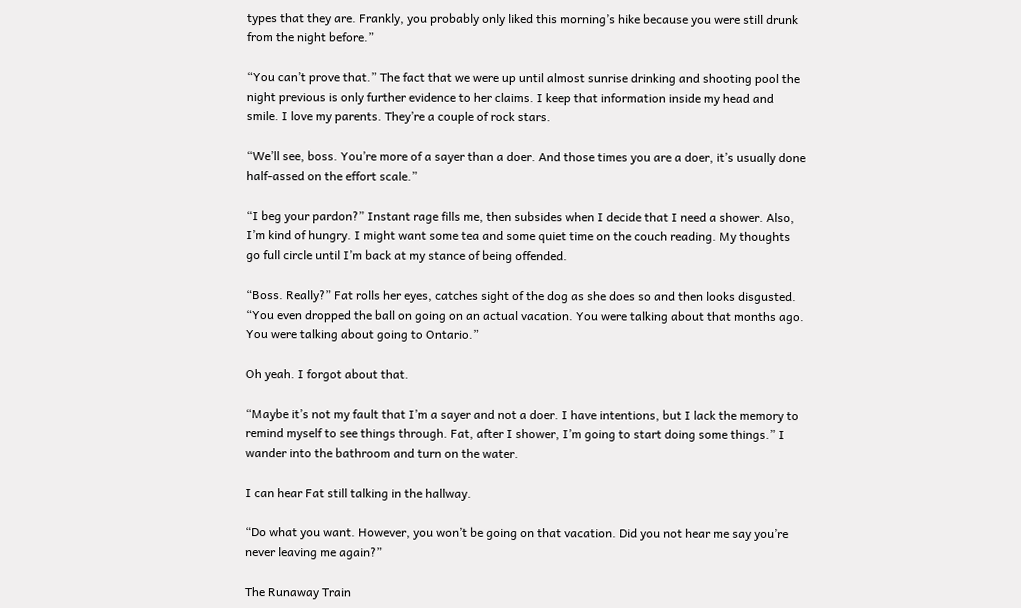types that they are. Frankly, you probably only liked this morning’s hike because you were still drunk from the night before.”

“You can’t prove that.” The fact that we were up until almost sunrise drinking and shooting pool the night previous is only further evidence to her claims. I keep that information inside my head and smile. I love my parents. They’re a couple of rock stars.

“We’ll see, boss. You’re more of a sayer than a doer. And those times you are a doer, it’s usually done half-assed on the effort scale.”

“I beg your pardon?” Instant rage fills me, then subsides when I decide that I need a shower. Also, I’m kind of hungry. I might want some tea and some quiet time on the couch reading. My thoughts go full circle until I’m back at my stance of being offended.

“Boss. Really?” Fat rolls her eyes, catches sight of the dog as she does so and then looks disgusted. “You even dropped the ball on going on an actual vacation. You were talking about that months ago. You were talking about going to Ontario.”

Oh yeah. I forgot about that.

“Maybe it’s not my fault that I’m a sayer and not a doer. I have intentions, but I lack the memory to remind myself to see things through. Fat, after I shower, I’m going to start doing some things.” I wander into the bathroom and turn on the water.

I can hear Fat still talking in the hallway.

“Do what you want. However, you won’t be going on that vacation. Did you not hear me say you’re never leaving me again?”

The Runaway Train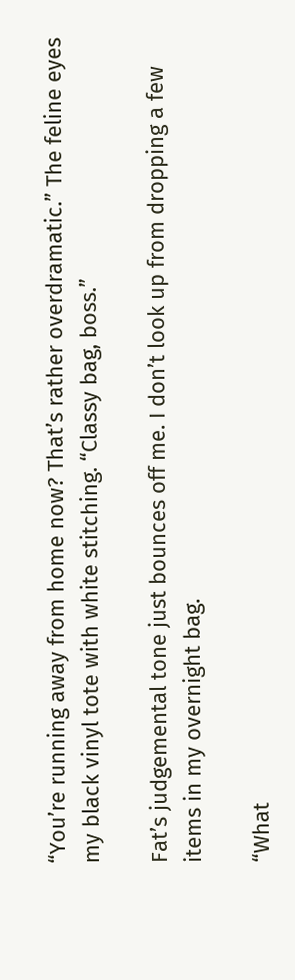“You’re running away from home now? That’s rather overdramatic.” The feline eyes my black vinyl tote with white stitching. “Classy bag, boss.”

Fat’s judgemental tone just bounces off me. I don’t look up from dropping a few items in my overnight bag.

“What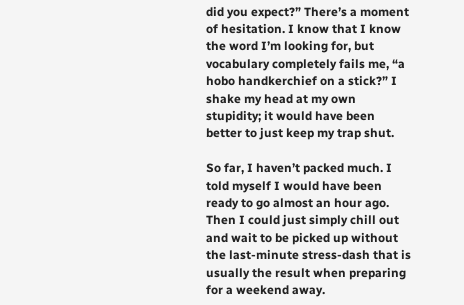did you expect?” There’s a moment of hesitation. I know that I know the word I’m looking for, but vocabulary completely fails me, “a hobo handkerchief on a stick?” I shake my head at my own stupidity; it would have been better to just keep my trap shut.

So far, I haven’t packed much. I told myself I would have been ready to go almost an hour ago. Then I could just simply chill out and wait to be picked up without the last-minute stress-dash that is usually the result when preparing for a weekend away.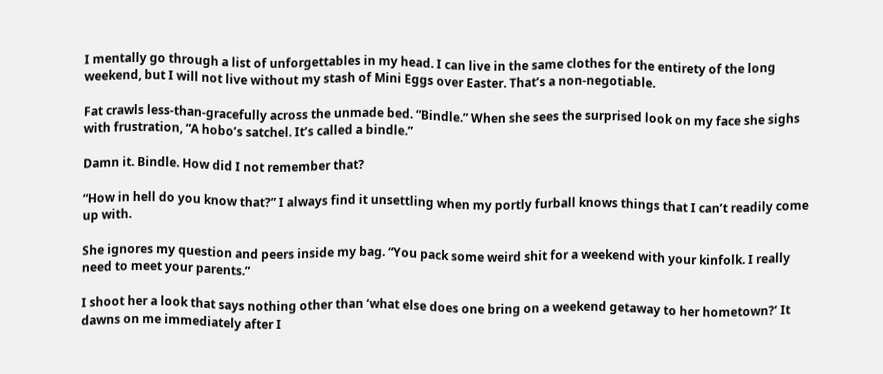I mentally go through a list of unforgettables in my head. I can live in the same clothes for the entirety of the long weekend, but I will not live without my stash of Mini Eggs over Easter. That’s a non-negotiable.

Fat crawls less-than-gracefully across the unmade bed. “Bindle.” When she sees the surprised look on my face she sighs with frustration, “A hobo’s satchel. It’s called a bindle.”

Damn it. Bindle. How did I not remember that?

“How in hell do you know that?” I always find it unsettling when my portly furball knows things that I can’t readily come up with.

She ignores my question and peers inside my bag. “You pack some weird shit for a weekend with your kinfolk. I really need to meet your parents.”

I shoot her a look that says nothing other than ‘what else does one bring on a weekend getaway to her hometown?’ It dawns on me immediately after I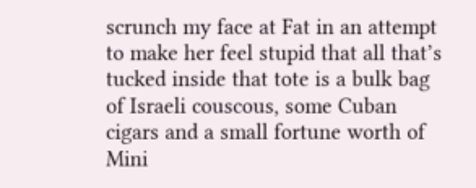scrunch my face at Fat in an attempt to make her feel stupid that all that’s tucked inside that tote is a bulk bag of Israeli couscous, some Cuban cigars and a small fortune worth of Mini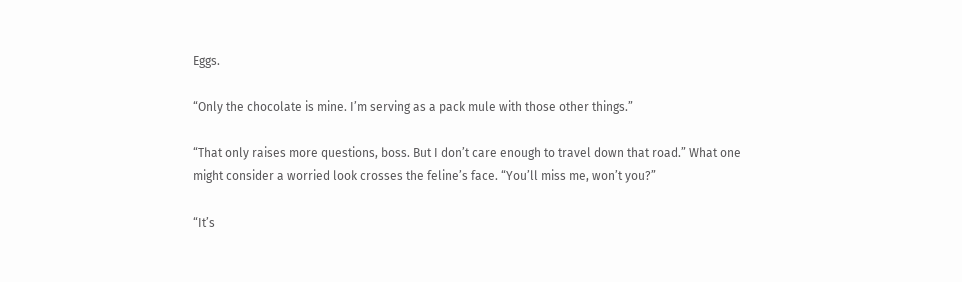Eggs.

“Only the chocolate is mine. I’m serving as a pack mule with those other things.”

“That only raises more questions, boss. But I don’t care enough to travel down that road.” What one might consider a worried look crosses the feline’s face. “You’ll miss me, won’t you?”

“It’s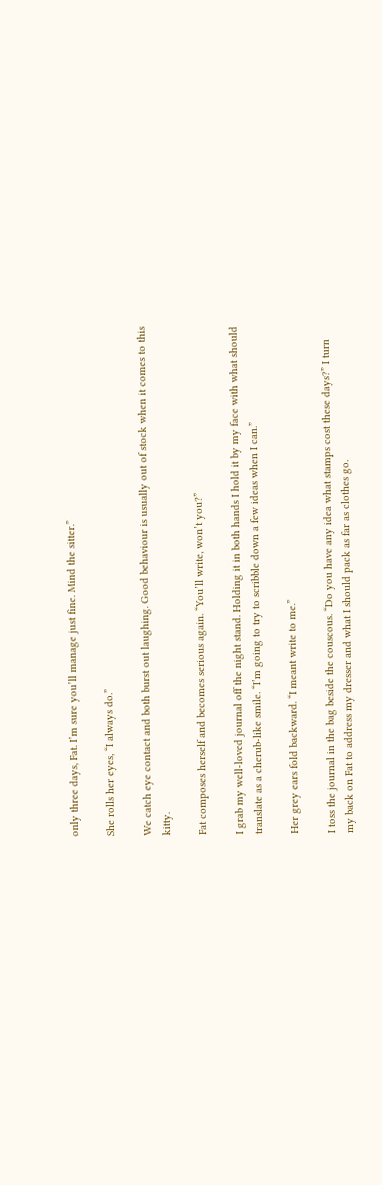only three days, Fat. I’m sure you’ll manage just fine. Mind the sitter.”

She rolls her eyes, “I always do.”

We catch eye contact and both burst out laughing. Good behaviour is usually out of stock when it comes to this kitty.

Fat composes herself and becomes serious again. “You’ll write, won’t you?”

I grab my well-loved journal off the night stand. Holding it in both hands I hold it by my face with what should translate as a cherub-like smile. “I’m going to try to scribble down a few ideas when I can.”

Her grey ears fold backward. “I meant write to me.”

I toss the journal in the bag beside the couscous. “Do you have any idea what stamps cost these days?” I turn my back on Fat to address my dresser and what I should pack as far as clothes go.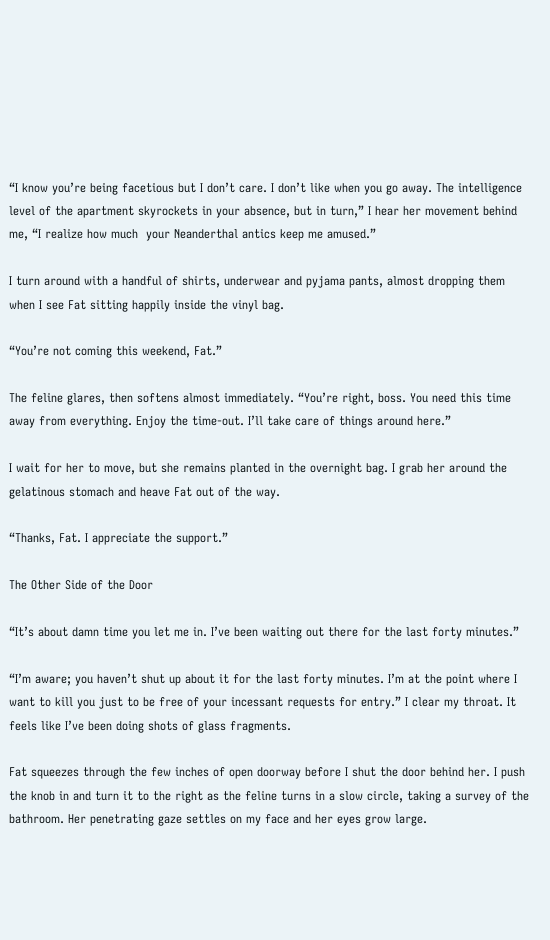“I know you’re being facetious but I don’t care. I don’t like when you go away. The intelligence level of the apartment skyrockets in your absence, but in turn,” I hear her movement behind me, “I realize how much  your Neanderthal antics keep me amused.”

I turn around with a handful of shirts, underwear and pyjama pants, almost dropping them when I see Fat sitting happily inside the vinyl bag.

“You’re not coming this weekend, Fat.”

The feline glares, then softens almost immediately. “You’re right, boss. You need this time away from everything. Enjoy the time-out. I’ll take care of things around here.”

I wait for her to move, but she remains planted in the overnight bag. I grab her around the gelatinous stomach and heave Fat out of the way.

“Thanks, Fat. I appreciate the support.”

The Other Side of the Door

“It’s about damn time you let me in. I’ve been waiting out there for the last forty minutes.”

“I’m aware; you haven’t shut up about it for the last forty minutes. I’m at the point where I want to kill you just to be free of your incessant requests for entry.” I clear my throat. It feels like I’ve been doing shots of glass fragments.

Fat squeezes through the few inches of open doorway before I shut the door behind her. I push the knob in and turn it to the right as the feline turns in a slow circle, taking a survey of the bathroom. Her penetrating gaze settles on my face and her eyes grow large.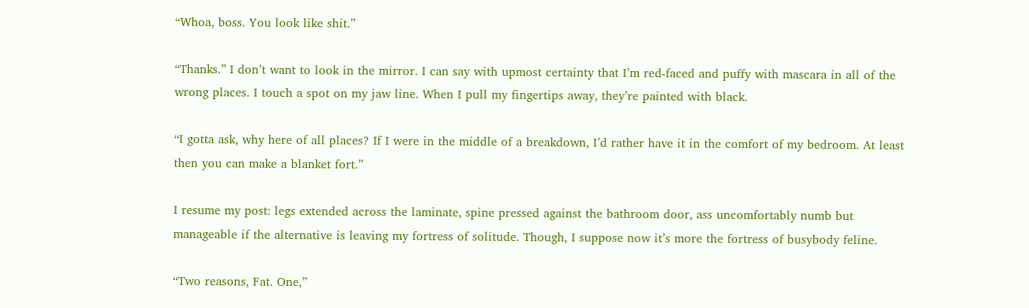“Whoa, boss. You look like shit.”

“Thanks.” I don’t want to look in the mirror. I can say with upmost certainty that I’m red-faced and puffy with mascara in all of the wrong places. I touch a spot on my jaw line. When I pull my fingertips away, they’re painted with black.

“I gotta ask, why here of all places? If I were in the middle of a breakdown, I’d rather have it in the comfort of my bedroom. At least then you can make a blanket fort.”

I resume my post: legs extended across the laminate, spine pressed against the bathroom door, ass uncomfortably numb but manageable if the alternative is leaving my fortress of solitude. Though, I suppose now it’s more the fortress of busybody feline.

“Two reasons, Fat. One,”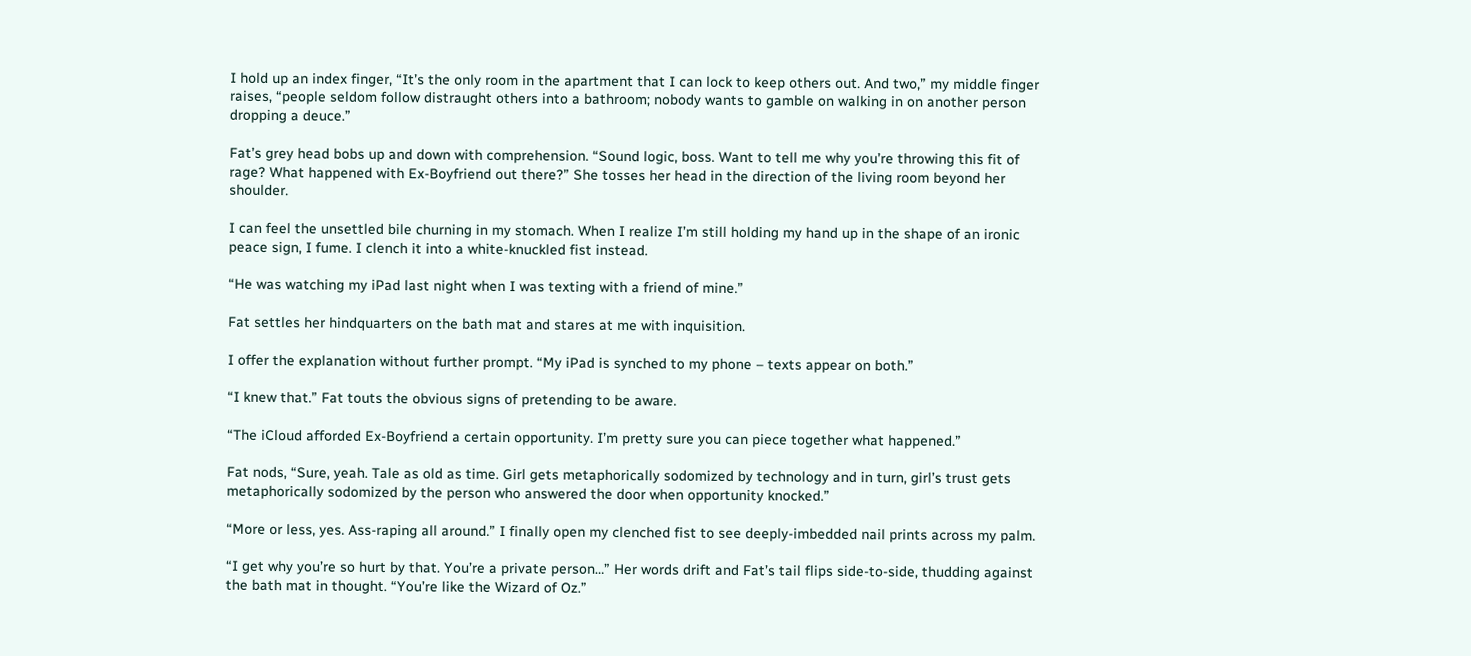I hold up an index finger, “It’s the only room in the apartment that I can lock to keep others out. And two,” my middle finger raises, “people seldom follow distraught others into a bathroom; nobody wants to gamble on walking in on another person dropping a deuce.”

Fat’s grey head bobs up and down with comprehension. “Sound logic, boss. Want to tell me why you’re throwing this fit of rage? What happened with Ex-Boyfriend out there?” She tosses her head in the direction of the living room beyond her shoulder.

I can feel the unsettled bile churning in my stomach. When I realize I’m still holding my hand up in the shape of an ironic peace sign, I fume. I clench it into a white-knuckled fist instead.

“He was watching my iPad last night when I was texting with a friend of mine.”

Fat settles her hindquarters on the bath mat and stares at me with inquisition.

I offer the explanation without further prompt. “My iPad is synched to my phone – texts appear on both.”

“I knew that.” Fat touts the obvious signs of pretending to be aware.

“The iCloud afforded Ex-Boyfriend a certain opportunity. I’m pretty sure you can piece together what happened.”

Fat nods, “Sure, yeah. Tale as old as time. Girl gets metaphorically sodomized by technology and in turn, girl’s trust gets metaphorically sodomized by the person who answered the door when opportunity knocked.”

“More or less, yes. Ass-raping all around.” I finally open my clenched fist to see deeply-imbedded nail prints across my palm.

“I get why you’re so hurt by that. You’re a private person…” Her words drift and Fat’s tail flips side-to-side, thudding against the bath mat in thought. “You’re like the Wizard of Oz.”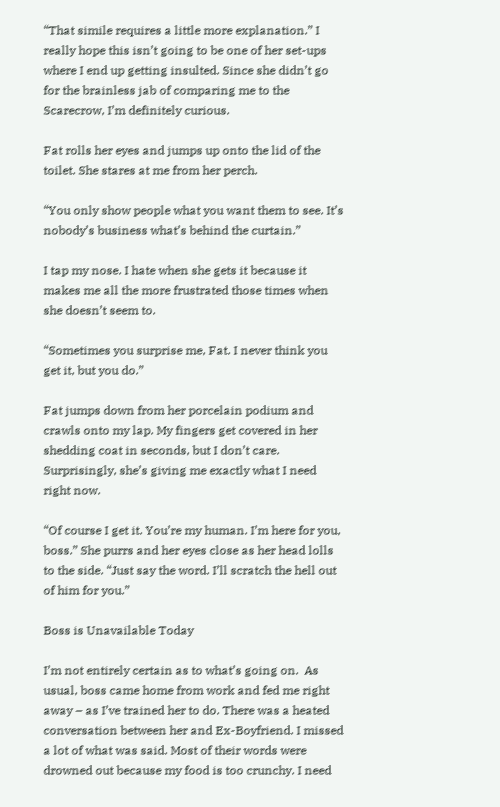“That simile requires a little more explanation.” I really hope this isn’t going to be one of her set-ups where I end up getting insulted. Since she didn’t go for the brainless jab of comparing me to the Scarecrow, I’m definitely curious.

Fat rolls her eyes and jumps up onto the lid of the toilet. She stares at me from her perch.

“You only show people what you want them to see. It’s nobody’s business what’s behind the curtain.”

I tap my nose. I hate when she gets it because it makes me all the more frustrated those times when she doesn’t seem to.

“Sometimes you surprise me, Fat. I never think you get it, but you do.”

Fat jumps down from her porcelain podium and crawls onto my lap. My fingers get covered in her shedding coat in seconds, but I don’t care. Surprisingly, she’s giving me exactly what I need right now.

“Of course I get it. You’re my human. I’m here for you, boss.” She purrs and her eyes close as her head lolls to the side. “Just say the word. I’ll scratch the hell out of him for you.”

Boss is Unavailable Today

I’m not entirely certain as to what’s going on.  As usual, boss came home from work and fed me right away – as I’ve trained her to do. There was a heated conversation between her and Ex-Boyfriend. I missed a lot of what was said. Most of their words were drowned out because my food is too crunchy. I need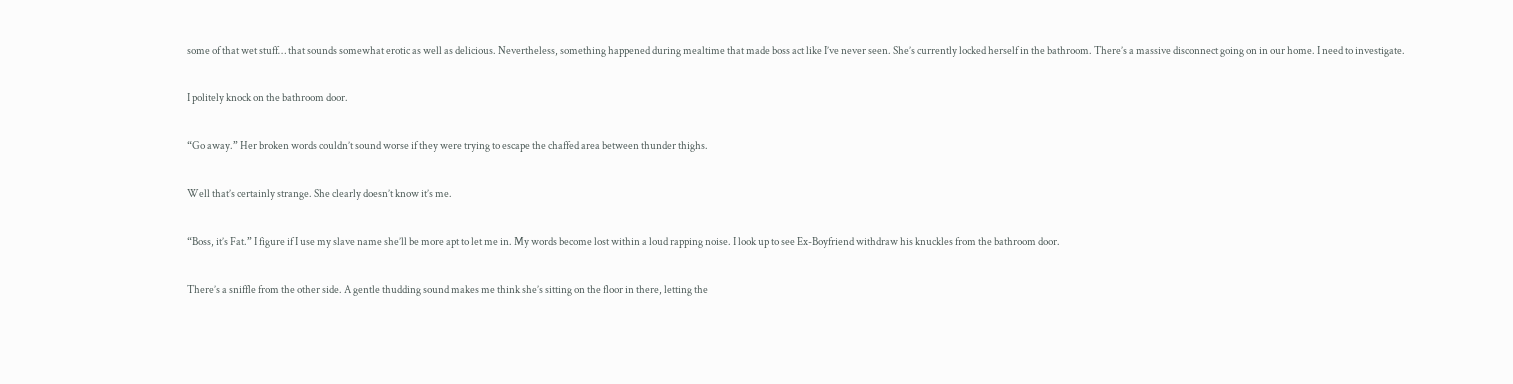some of that wet stuff… that sounds somewhat erotic as well as delicious. Nevertheless, something happened during mealtime that made boss act like I’ve never seen. She’s currently locked herself in the bathroom. There’s a massive disconnect going on in our home. I need to investigate.

I politely knock on the bathroom door.

“Go away.” Her broken words couldn’t sound worse if they were trying to escape the chaffed area between thunder thighs.

Well that’s certainly strange. She clearly doesn’t know it’s me.

“Boss, it’s Fat.” I figure if I use my slave name she’ll be more apt to let me in. My words become lost within a loud rapping noise. I look up to see Ex-Boyfriend withdraw his knuckles from the bathroom door.

There’s a sniffle from the other side. A gentle thudding sound makes me think she’s sitting on the floor in there, letting the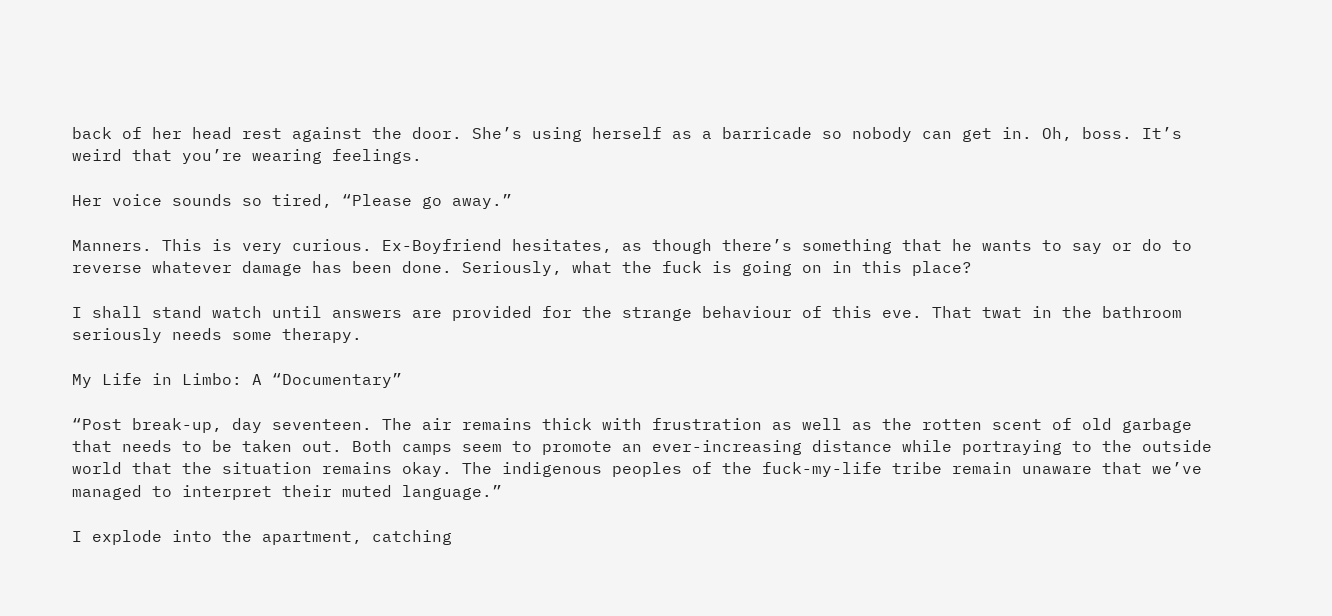back of her head rest against the door. She’s using herself as a barricade so nobody can get in. Oh, boss. It’s weird that you’re wearing feelings.

Her voice sounds so tired, “Please go away.”

Manners. This is very curious. Ex-Boyfriend hesitates, as though there’s something that he wants to say or do to reverse whatever damage has been done. Seriously, what the fuck is going on in this place?

I shall stand watch until answers are provided for the strange behaviour of this eve. That twat in the bathroom seriously needs some therapy.

My Life in Limbo: A “Documentary”

“Post break-up, day seventeen. The air remains thick with frustration as well as the rotten scent of old garbage that needs to be taken out. Both camps seem to promote an ever-increasing distance while portraying to the outside world that the situation remains okay. The indigenous peoples of the fuck-my-life tribe remain unaware that we’ve managed to interpret their muted language.”

I explode into the apartment, catching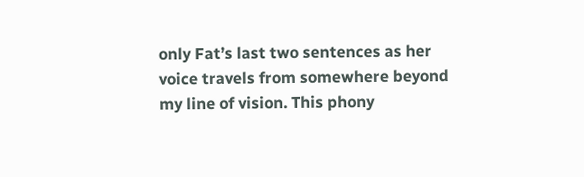only Fat’s last two sentences as her voice travels from somewhere beyond my line of vision. This phony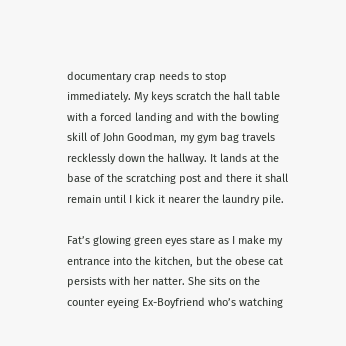documentary crap needs to stop immediately. My keys scratch the hall table with a forced landing and with the bowling skill of John Goodman, my gym bag travels recklessly down the hallway. It lands at the base of the scratching post and there it shall remain until I kick it nearer the laundry pile.

Fat’s glowing green eyes stare as I make my entrance into the kitchen, but the obese cat persists with her natter. She sits on the counter eyeing Ex-Boyfriend who’s watching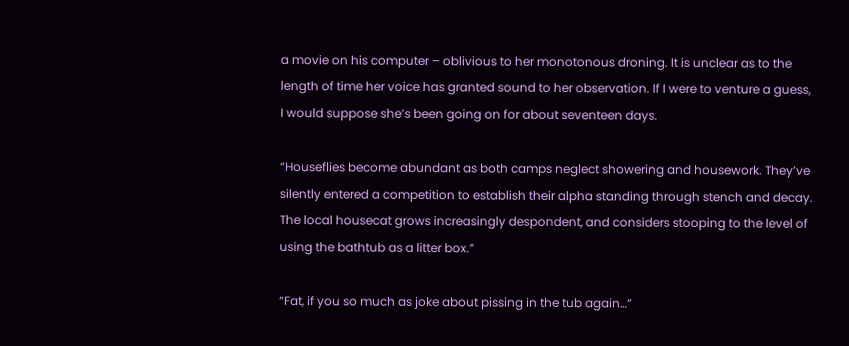a movie on his computer – oblivious to her monotonous droning. It is unclear as to the length of time her voice has granted sound to her observation. If I were to venture a guess, I would suppose she’s been going on for about seventeen days.

“Houseflies become abundant as both camps neglect showering and housework. They’ve silently entered a competition to establish their alpha standing through stench and decay. The local housecat grows increasingly despondent, and considers stooping to the level of using the bathtub as a litter box.”

“Fat, if you so much as joke about pissing in the tub again…”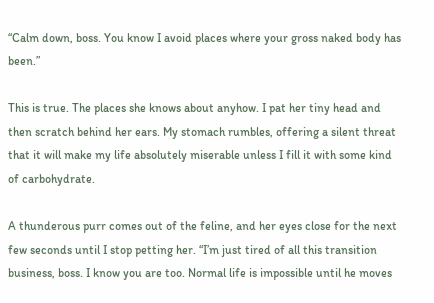“Calm down, boss. You know I avoid places where your gross naked body has been.”

This is true. The places she knows about anyhow. I pat her tiny head and then scratch behind her ears. My stomach rumbles, offering a silent threat that it will make my life absolutely miserable unless I fill it with some kind of carbohydrate.

A thunderous purr comes out of the feline, and her eyes close for the next few seconds until I stop petting her. “I’m just tired of all this transition business, boss. I know you are too. Normal life is impossible until he moves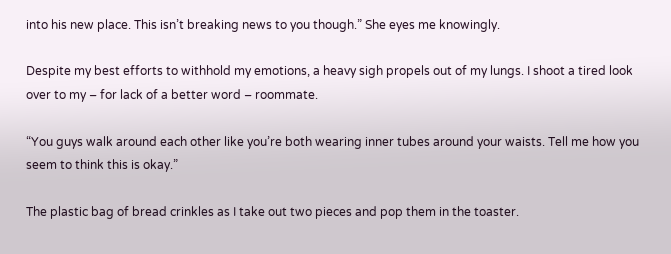into his new place. This isn’t breaking news to you though.” She eyes me knowingly.

Despite my best efforts to withhold my emotions, a heavy sigh propels out of my lungs. I shoot a tired look over to my – for lack of a better word – roommate.

“You guys walk around each other like you’re both wearing inner tubes around your waists. Tell me how you seem to think this is okay.”

The plastic bag of bread crinkles as I take out two pieces and pop them in the toaster.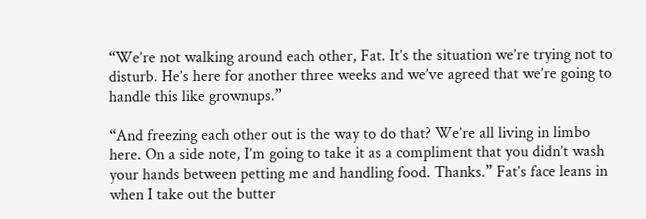“We’re not walking around each other, Fat. It’s the situation we’re trying not to disturb. He’s here for another three weeks and we’ve agreed that we’re going to handle this like grownups.”

“And freezing each other out is the way to do that? We’re all living in limbo here. On a side note, I’m going to take it as a compliment that you didn’t wash your hands between petting me and handling food. Thanks.” Fat’s face leans in when I take out the butter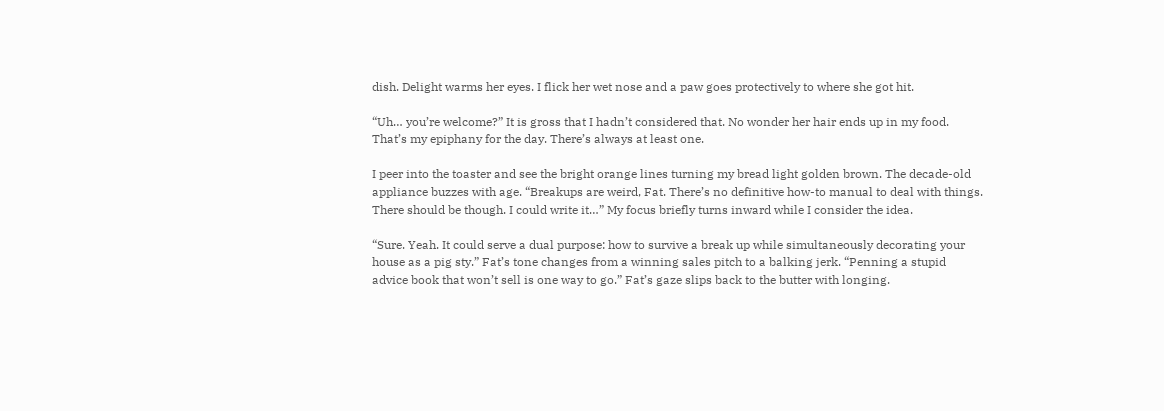dish. Delight warms her eyes. I flick her wet nose and a paw goes protectively to where she got hit.

“Uh… you’re welcome?” It is gross that I hadn’t considered that. No wonder her hair ends up in my food. That’s my epiphany for the day. There’s always at least one.

I peer into the toaster and see the bright orange lines turning my bread light golden brown. The decade-old appliance buzzes with age. “Breakups are weird, Fat. There’s no definitive how-to manual to deal with things. There should be though. I could write it…” My focus briefly turns inward while I consider the idea.

“Sure. Yeah. It could serve a dual purpose: how to survive a break up while simultaneously decorating your house as a pig sty.” Fat’s tone changes from a winning sales pitch to a balking jerk. “Penning a stupid advice book that won’t sell is one way to go.” Fat’s gaze slips back to the butter with longing.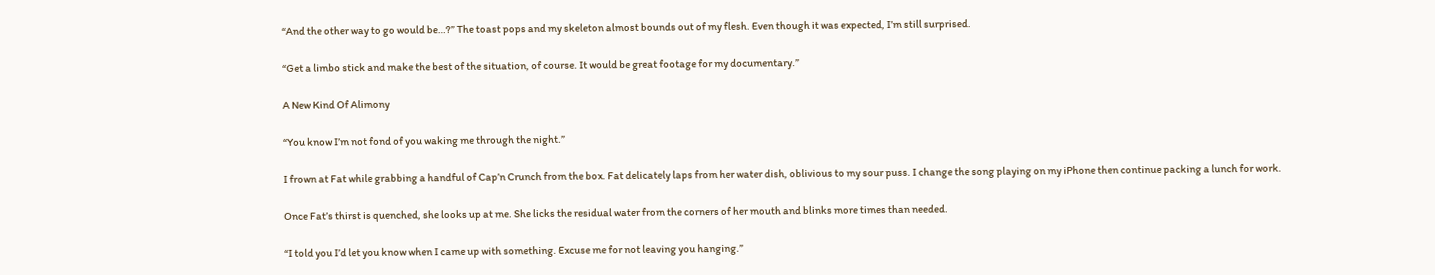“And the other way to go would be…?” The toast pops and my skeleton almost bounds out of my flesh. Even though it was expected, I’m still surprised.

“Get a limbo stick and make the best of the situation, of course. It would be great footage for my documentary.”

A New Kind Of Alimony

“You know I’m not fond of you waking me through the night.”

I frown at Fat while grabbing a handful of Cap’n Crunch from the box. Fat delicately laps from her water dish, oblivious to my sour puss. I change the song playing on my iPhone then continue packing a lunch for work.

Once Fat’s thirst is quenched, she looks up at me. She licks the residual water from the corners of her mouth and blinks more times than needed.

“I told you I’d let you know when I came up with something. Excuse me for not leaving you hanging.”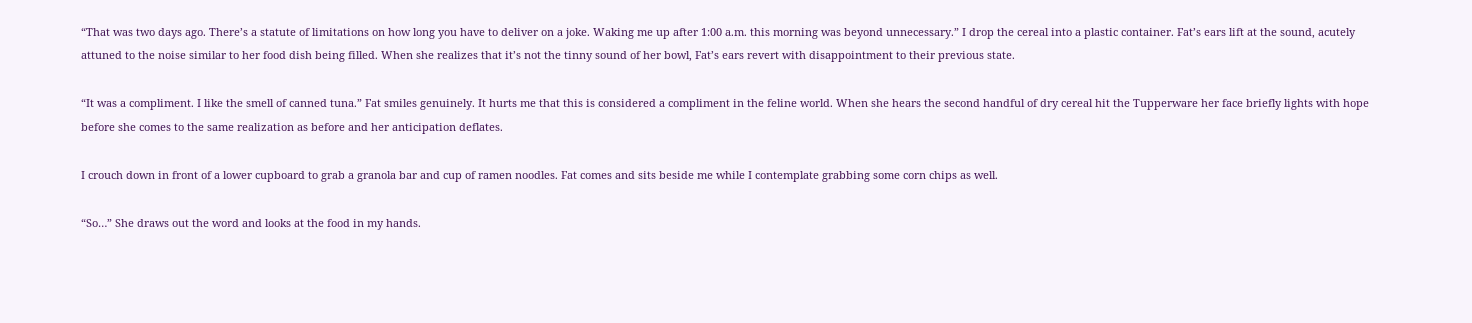“That was two days ago. There’s a statute of limitations on how long you have to deliver on a joke. Waking me up after 1:00 a.m. this morning was beyond unnecessary.” I drop the cereal into a plastic container. Fat’s ears lift at the sound, acutely attuned to the noise similar to her food dish being filled. When she realizes that it’s not the tinny sound of her bowl, Fat’s ears revert with disappointment to their previous state.

“It was a compliment. I like the smell of canned tuna.” Fat smiles genuinely. It hurts me that this is considered a compliment in the feline world. When she hears the second handful of dry cereal hit the Tupperware her face briefly lights with hope before she comes to the same realization as before and her anticipation deflates.

I crouch down in front of a lower cupboard to grab a granola bar and cup of ramen noodles. Fat comes and sits beside me while I contemplate grabbing some corn chips as well.

“So…” She draws out the word and looks at the food in my hands.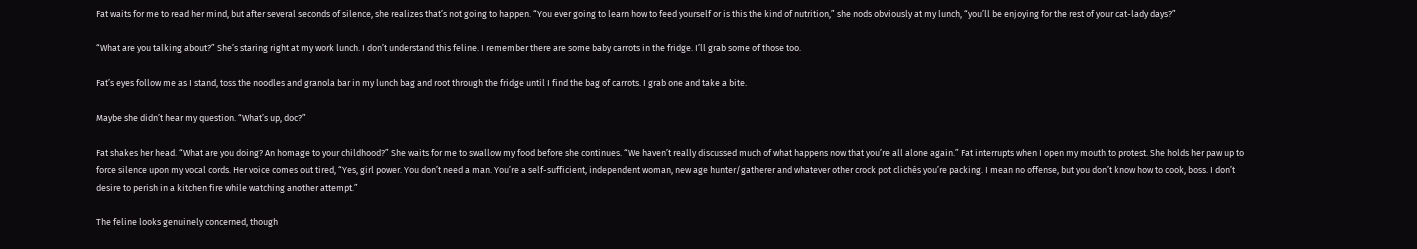Fat waits for me to read her mind, but after several seconds of silence, she realizes that’s not going to happen. “You ever going to learn how to feed yourself or is this the kind of nutrition,” she nods obviously at my lunch, “you’ll be enjoying for the rest of your cat-lady days?”

“What are you talking about?” She’s staring right at my work lunch. I don’t understand this feline. I remember there are some baby carrots in the fridge. I’ll grab some of those too.

Fat’s eyes follow me as I stand, toss the noodles and granola bar in my lunch bag and root through the fridge until I find the bag of carrots. I grab one and take a bite.

Maybe she didn’t hear my question. “What’s up, doc?”

Fat shakes her head. “What are you doing? An homage to your childhood?” She waits for me to swallow my food before she continues. “We haven’t really discussed much of what happens now that you’re all alone again.” Fat interrupts when I open my mouth to protest. She holds her paw up to force silence upon my vocal cords. Her voice comes out tired, “Yes, girl power. You don’t need a man. You’re a self-sufficient, independent woman, new age hunter/gatherer and whatever other crock pot clichés you’re packing. I mean no offense, but you don’t know how to cook, boss. I don’t desire to perish in a kitchen fire while watching another attempt.”

The feline looks genuinely concerned, though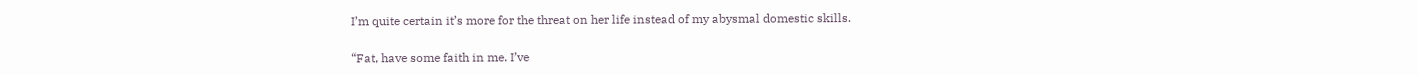I’m quite certain it’s more for the threat on her life instead of my abysmal domestic skills.

“Fat, have some faith in me. I’ve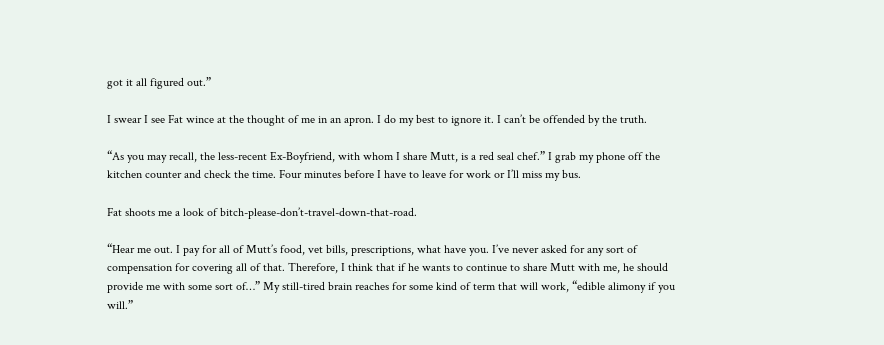got it all figured out.”

I swear I see Fat wince at the thought of me in an apron. I do my best to ignore it. I can’t be offended by the truth.

“As you may recall, the less-recent Ex-Boyfriend, with whom I share Mutt, is a red seal chef.” I grab my phone off the kitchen counter and check the time. Four minutes before I have to leave for work or I’ll miss my bus.

Fat shoots me a look of bitch-please-don’t-travel-down-that-road.

“Hear me out. I pay for all of Mutt’s food, vet bills, prescriptions, what have you. I’ve never asked for any sort of compensation for covering all of that. Therefore, I think that if he wants to continue to share Mutt with me, he should provide me with some sort of…” My still-tired brain reaches for some kind of term that will work, “edible alimony if you will.”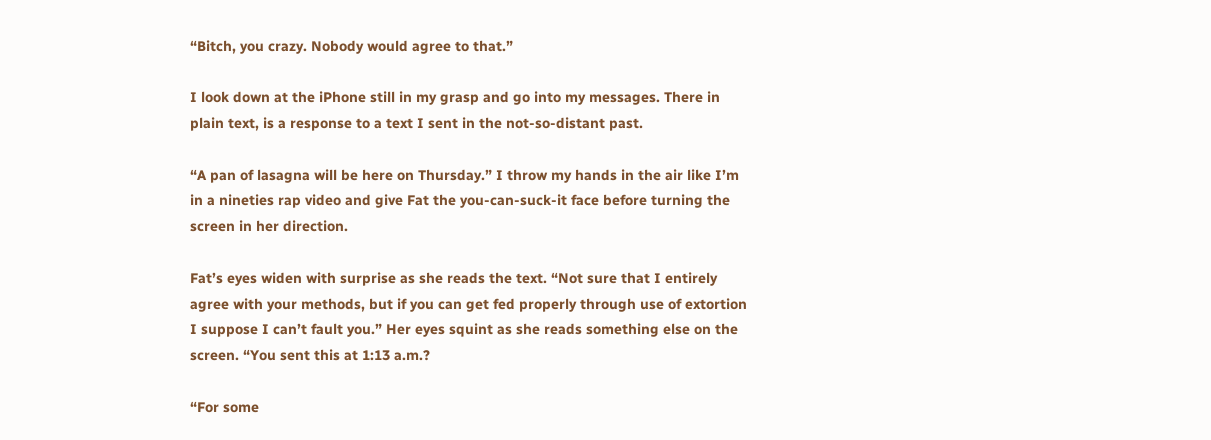“Bitch, you crazy. Nobody would agree to that.”

I look down at the iPhone still in my grasp and go into my messages. There in plain text, is a response to a text I sent in the not-so-distant past.

“A pan of lasagna will be here on Thursday.” I throw my hands in the air like I’m in a nineties rap video and give Fat the you-can-suck-it face before turning the screen in her direction.

Fat’s eyes widen with surprise as she reads the text. “Not sure that I entirely agree with your methods, but if you can get fed properly through use of extortion I suppose I can’t fault you.” Her eyes squint as she reads something else on the screen. “You sent this at 1:13 a.m.?

“For some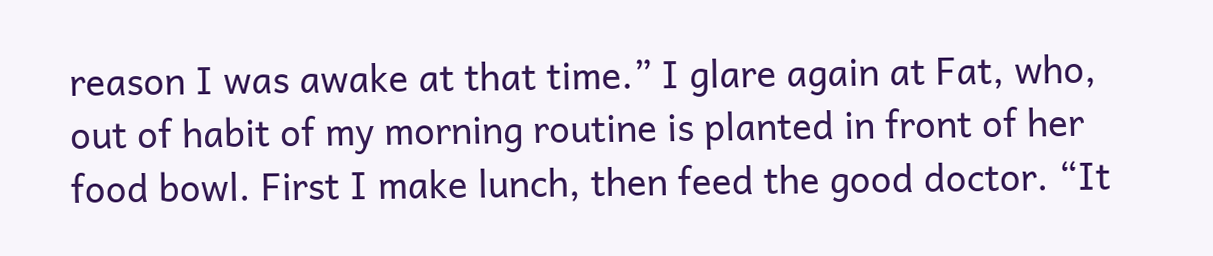reason I was awake at that time.” I glare again at Fat, who, out of habit of my morning routine is planted in front of her food bowl. First I make lunch, then feed the good doctor. “It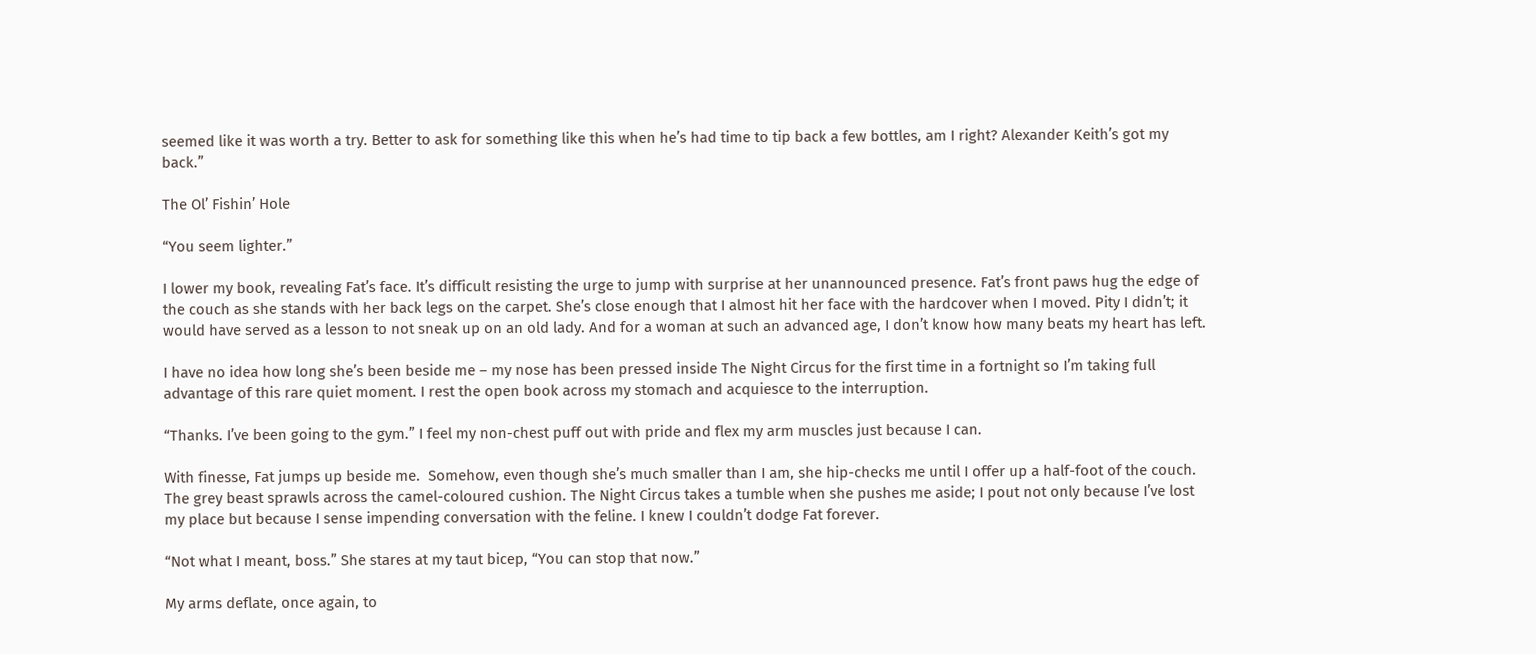seemed like it was worth a try. Better to ask for something like this when he’s had time to tip back a few bottles, am I right? Alexander Keith’s got my back.”

The Ol’ Fishin’ Hole

“You seem lighter.”

I lower my book, revealing Fat’s face. It’s difficult resisting the urge to jump with surprise at her unannounced presence. Fat’s front paws hug the edge of the couch as she stands with her back legs on the carpet. She’s close enough that I almost hit her face with the hardcover when I moved. Pity I didn’t; it would have served as a lesson to not sneak up on an old lady. And for a woman at such an advanced age, I don’t know how many beats my heart has left.

I have no idea how long she’s been beside me – my nose has been pressed inside The Night Circus for the first time in a fortnight so I’m taking full advantage of this rare quiet moment. I rest the open book across my stomach and acquiesce to the interruption.

“Thanks. I’ve been going to the gym.” I feel my non-chest puff out with pride and flex my arm muscles just because I can.

With finesse, Fat jumps up beside me.  Somehow, even though she’s much smaller than I am, she hip-checks me until I offer up a half-foot of the couch. The grey beast sprawls across the camel-coloured cushion. The Night Circus takes a tumble when she pushes me aside; I pout not only because I’ve lost my place but because I sense impending conversation with the feline. I knew I couldn’t dodge Fat forever.

“Not what I meant, boss.” She stares at my taut bicep, “You can stop that now.”

My arms deflate, once again, to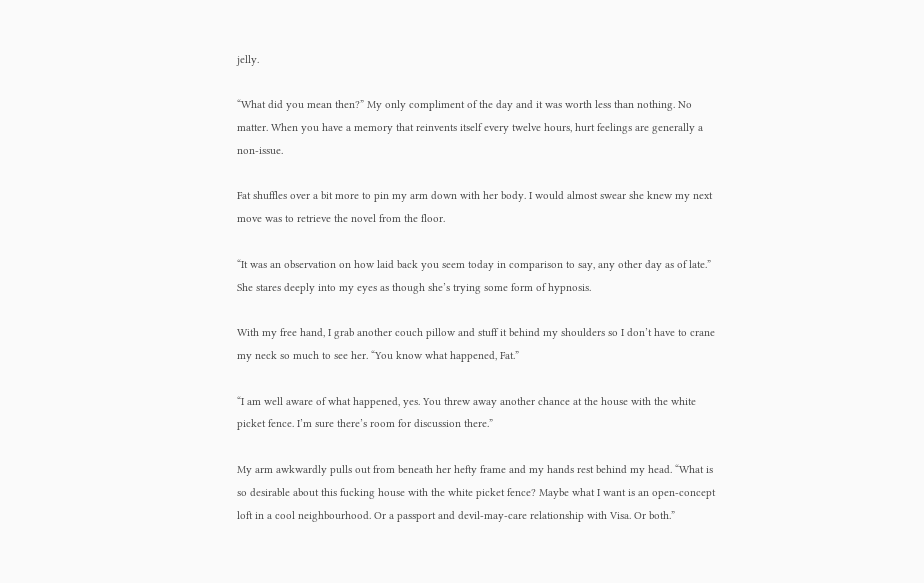jelly.

“What did you mean then?” My only compliment of the day and it was worth less than nothing. No matter. When you have a memory that reinvents itself every twelve hours, hurt feelings are generally a non-issue.

Fat shuffles over a bit more to pin my arm down with her body. I would almost swear she knew my next move was to retrieve the novel from the floor.

“It was an observation on how laid back you seem today in comparison to say, any other day as of late.” She stares deeply into my eyes as though she’s trying some form of hypnosis.

With my free hand, I grab another couch pillow and stuff it behind my shoulders so I don’t have to crane my neck so much to see her. “You know what happened, Fat.”

“I am well aware of what happened, yes. You threw away another chance at the house with the white picket fence. I’m sure there’s room for discussion there.”

My arm awkwardly pulls out from beneath her hefty frame and my hands rest behind my head. “What is so desirable about this fucking house with the white picket fence? Maybe what I want is an open-concept loft in a cool neighbourhood. Or a passport and devil-may-care relationship with Visa. Or both.”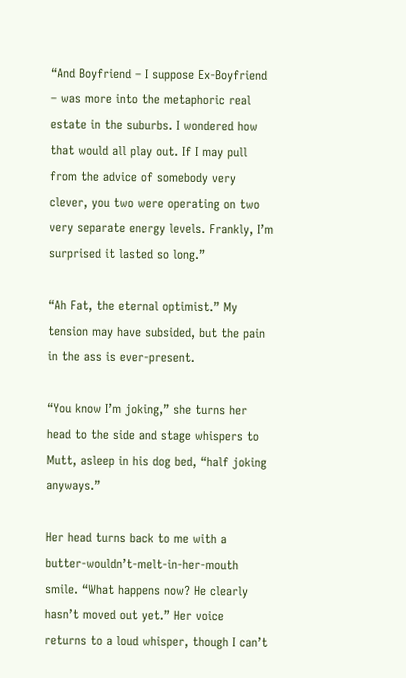“And Boyfriend – I suppose Ex-Boyfriend – was more into the metaphoric real estate in the suburbs. I wondered how that would all play out. If I may pull from the advice of somebody very clever, you two were operating on two very separate energy levels. Frankly, I’m surprised it lasted so long.”

“Ah Fat, the eternal optimist.” My tension may have subsided, but the pain in the ass is ever-present.

“You know I’m joking,” she turns her head to the side and stage whispers to Mutt, asleep in his dog bed, “half joking anyways.”

Her head turns back to me with a butter-wouldn’t-melt-in-her-mouth smile. “What happens now? He clearly hasn’t moved out yet.” Her voice returns to a loud whisper, though I can’t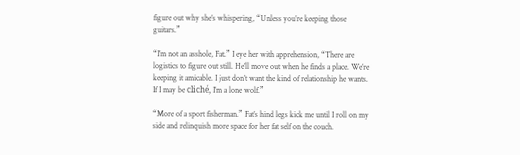figure out why she’s whispering, “Unless you’re keeping those guitars.”

“I’m not an asshole, Fat.” I eye her with apprehension, “There are logistics to figure out still. He’ll move out when he finds a place. We’re keeping it amicable. I just don’t want the kind of relationship he wants. If I may be cliché, I’m a lone wolf.”

“More of a sport fisherman.” Fat’s hind legs kick me until I roll on my side and relinquish more space for her fat self on the couch.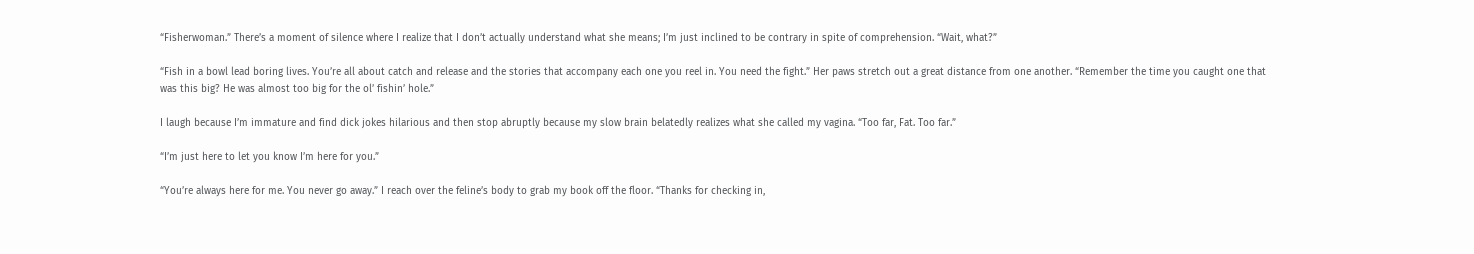“Fisherwoman.” There’s a moment of silence where I realize that I don’t actually understand what she means; I’m just inclined to be contrary in spite of comprehension. “Wait, what?”

“Fish in a bowl lead boring lives. You’re all about catch and release and the stories that accompany each one you reel in. You need the fight.” Her paws stretch out a great distance from one another. “Remember the time you caught one that was this big? He was almost too big for the ol’ fishin’ hole.”

I laugh because I’m immature and find dick jokes hilarious and then stop abruptly because my slow brain belatedly realizes what she called my vagina. “Too far, Fat. Too far.”

“I’m just here to let you know I’m here for you.”

“You’re always here for me. You never go away.” I reach over the feline’s body to grab my book off the floor. “Thanks for checking in,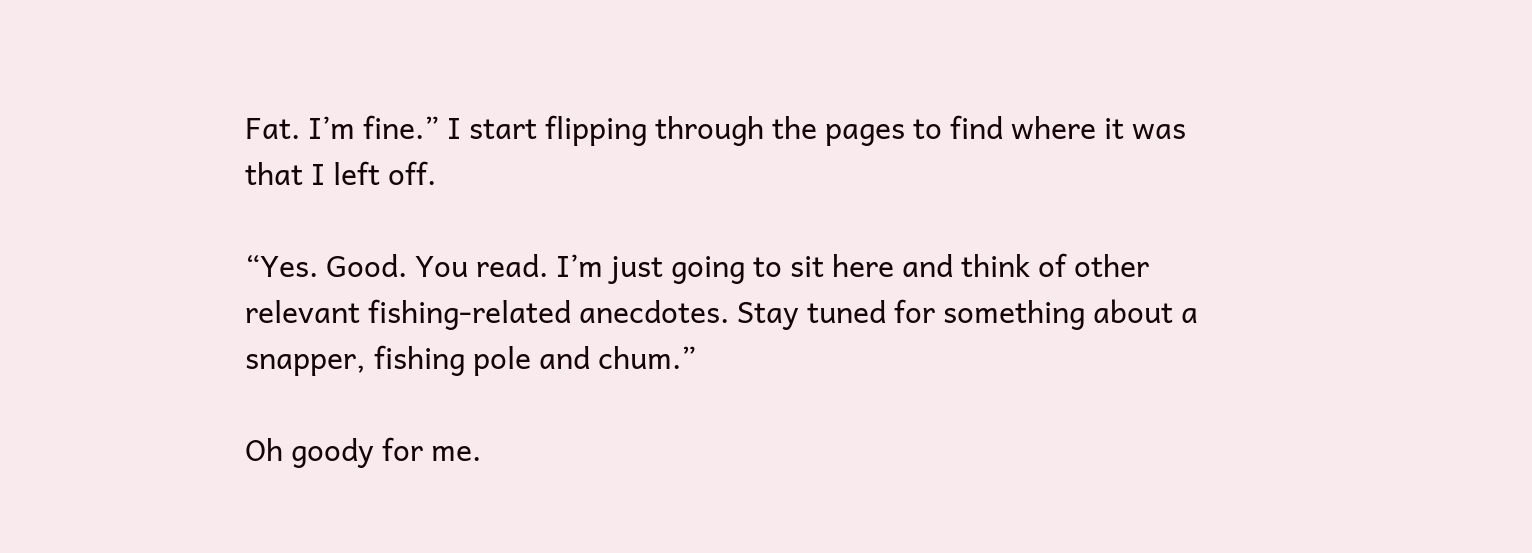Fat. I’m fine.” I start flipping through the pages to find where it was that I left off.

“Yes. Good. You read. I’m just going to sit here and think of other relevant fishing-related anecdotes. Stay tuned for something about a snapper, fishing pole and chum.”

Oh goody for me.